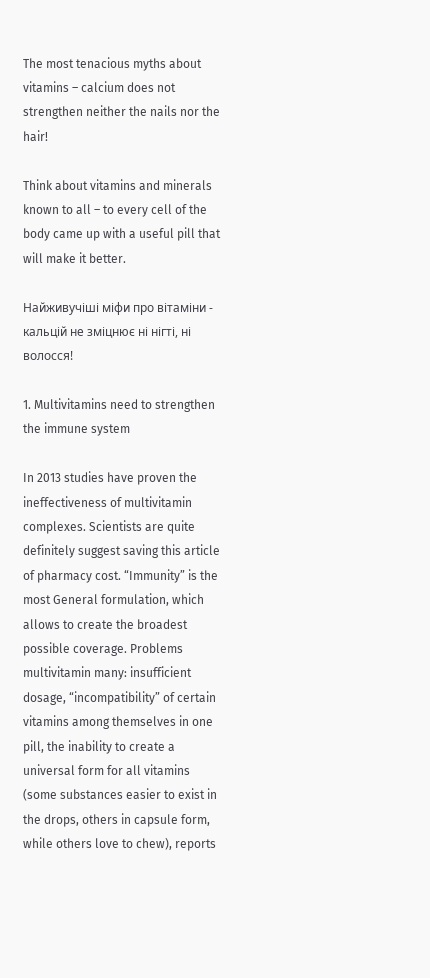The most tenacious myths about vitamins – calcium does not strengthen neither the nails nor the hair!

Think about vitamins and minerals known to all – to every cell of the body came up with a useful pill that will make it better.

Найживучіші міфи про вітаміни - кальцій не зміцнює ні нігті, ні волосся!

1. Multivitamins need to strengthen the immune system

In 2013 studies have proven the ineffectiveness of multivitamin complexes. Scientists are quite definitely suggest saving this article of pharmacy cost. “Immunity” is the most General formulation, which allows to create the broadest possible coverage. Problems multivitamin many: insufficient dosage, “incompatibility” of certain vitamins among themselves in one pill, the inability to create a universal form for all vitamins (some substances easier to exist in the drops, others in capsule form, while others love to chew), reports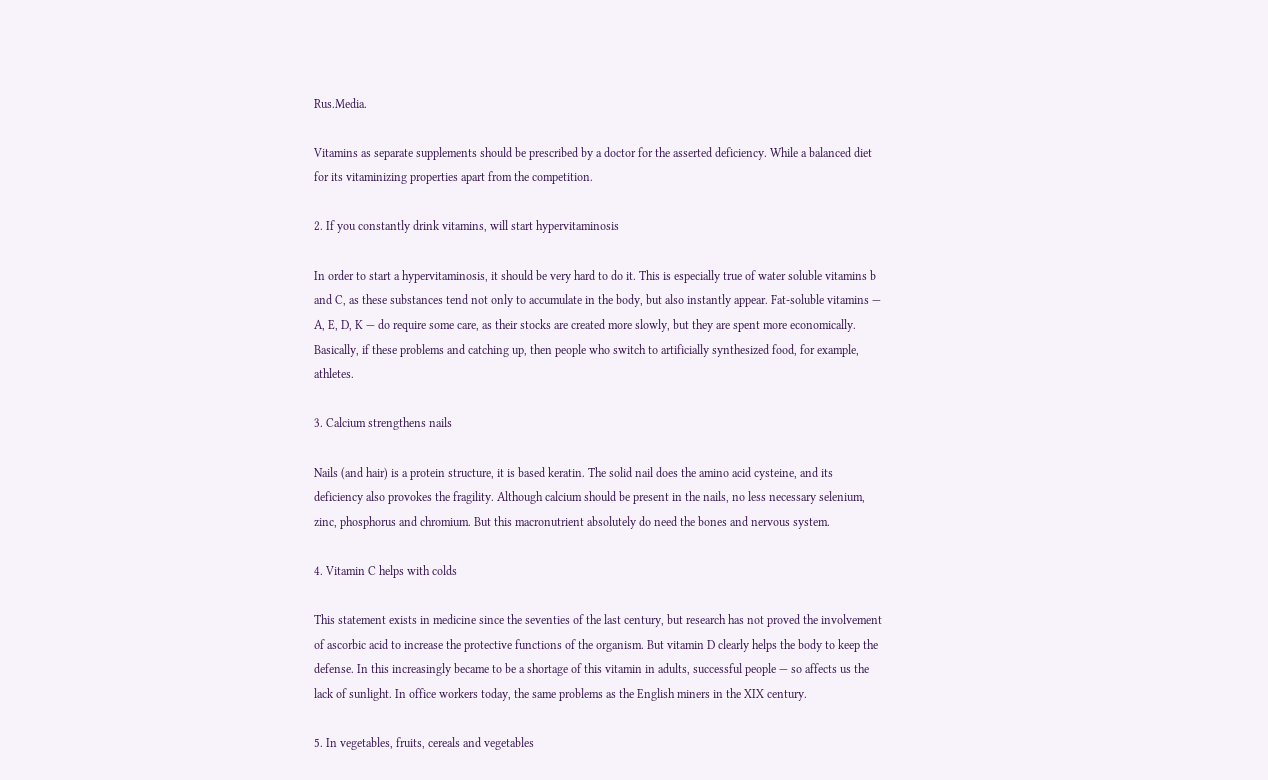Rus.Media.

Vitamins as separate supplements should be prescribed by a doctor for the asserted deficiency. While a balanced diet for its vitaminizing properties apart from the competition.

2. If you constantly drink vitamins, will start hypervitaminosis

In order to start a hypervitaminosis, it should be very hard to do it. This is especially true of water soluble vitamins b and C, as these substances tend not only to accumulate in the body, but also instantly appear. Fat-soluble vitamins — A, E, D, K — do require some care, as their stocks are created more slowly, but they are spent more economically. Basically, if these problems and catching up, then people who switch to artificially synthesized food, for example, athletes.

3. Calcium strengthens nails

Nails (and hair) is a protein structure, it is based keratin. The solid nail does the amino acid cysteine, and its deficiency also provokes the fragility. Although calcium should be present in the nails, no less necessary selenium, zinc, phosphorus and chromium. But this macronutrient absolutely do need the bones and nervous system.

4. Vitamin C helps with colds

This statement exists in medicine since the seventies of the last century, but research has not proved the involvement of ascorbic acid to increase the protective functions of the organism. But vitamin D clearly helps the body to keep the defense. In this increasingly became to be a shortage of this vitamin in adults, successful people — so affects us the lack of sunlight. In office workers today, the same problems as the English miners in the XIX century.

5. In vegetables, fruits, cereals and vegetables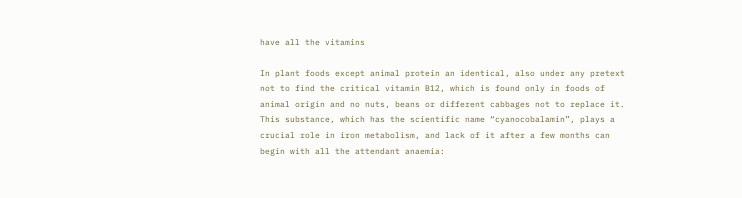have all the vitamins

In plant foods except animal protein an identical, also under any pretext not to find the critical vitamin B12, which is found only in foods of animal origin and no nuts, beans or different cabbages not to replace it. This substance, which has the scientific name “cyanocobalamin”, plays a crucial role in iron metabolism, and lack of it after a few months can begin with all the attendant anaemia: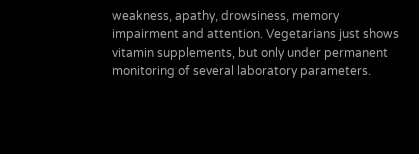weakness, apathy, drowsiness, memory impairment and attention. Vegetarians just shows vitamin supplements, but only under permanent monitoring of several laboratory parameters.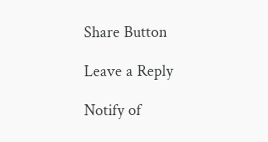Share Button

Leave a Reply

Notify of